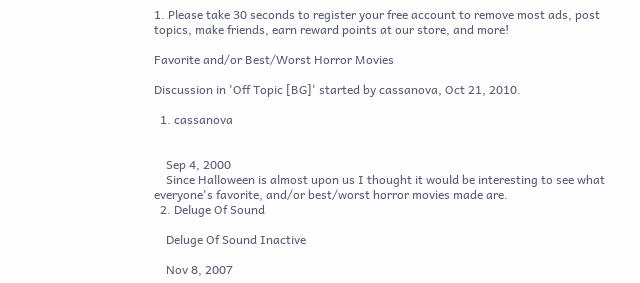1. Please take 30 seconds to register your free account to remove most ads, post topics, make friends, earn reward points at our store, and more!

Favorite and/or Best/Worst Horror Movies

Discussion in 'Off Topic [BG]' started by cassanova, Oct 21, 2010.

  1. cassanova


    Sep 4, 2000
    Since Halloween is almost upon us I thought it would be interesting to see what everyone's favorite, and/or best/worst horror movies made are.
  2. Deluge Of Sound

    Deluge Of Sound Inactive

    Nov 8, 2007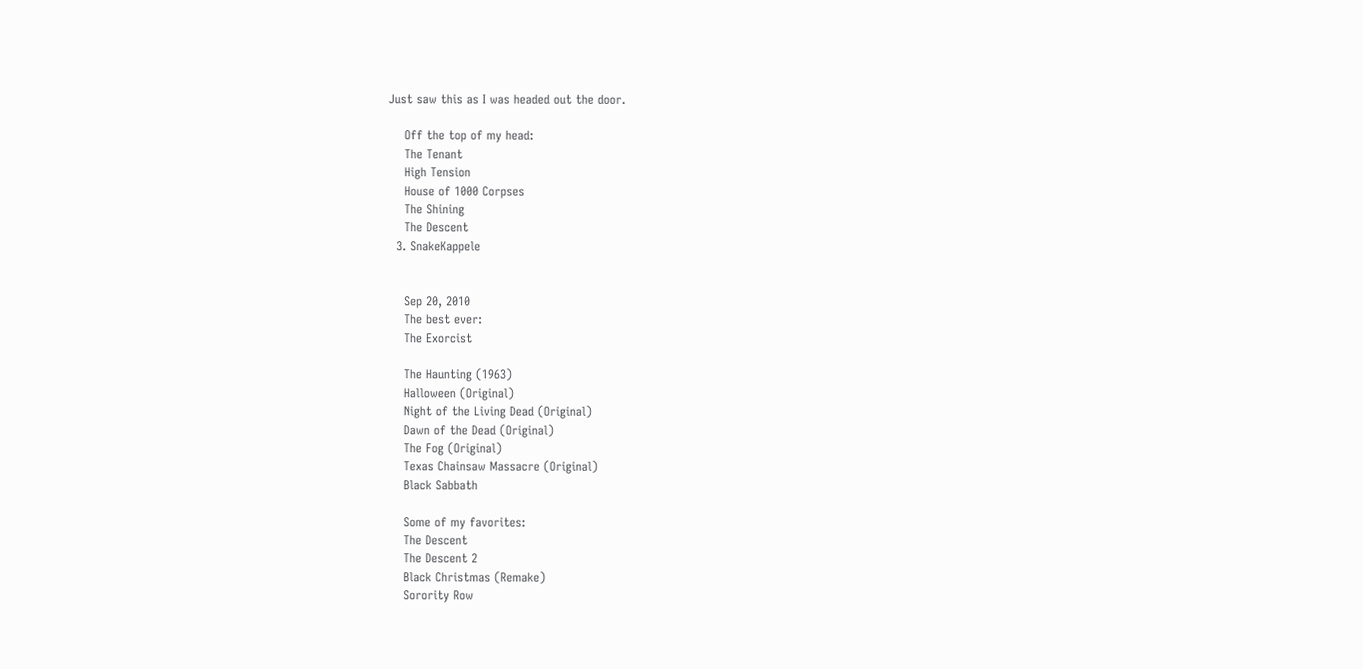Just saw this as I was headed out the door.

    Off the top of my head:
    The Tenant
    High Tension
    House of 1000 Corpses
    The Shining
    The Descent
  3. SnakeKappele


    Sep 20, 2010
    The best ever:
    The Exorcist

    The Haunting (1963)
    Halloween (Original)
    Night of the Living Dead (Original)
    Dawn of the Dead (Original)
    The Fog (Original)
    Texas Chainsaw Massacre (Original)
    Black Sabbath

    Some of my favorites:
    The Descent
    The Descent 2
    Black Christmas (Remake)
    Sorority Row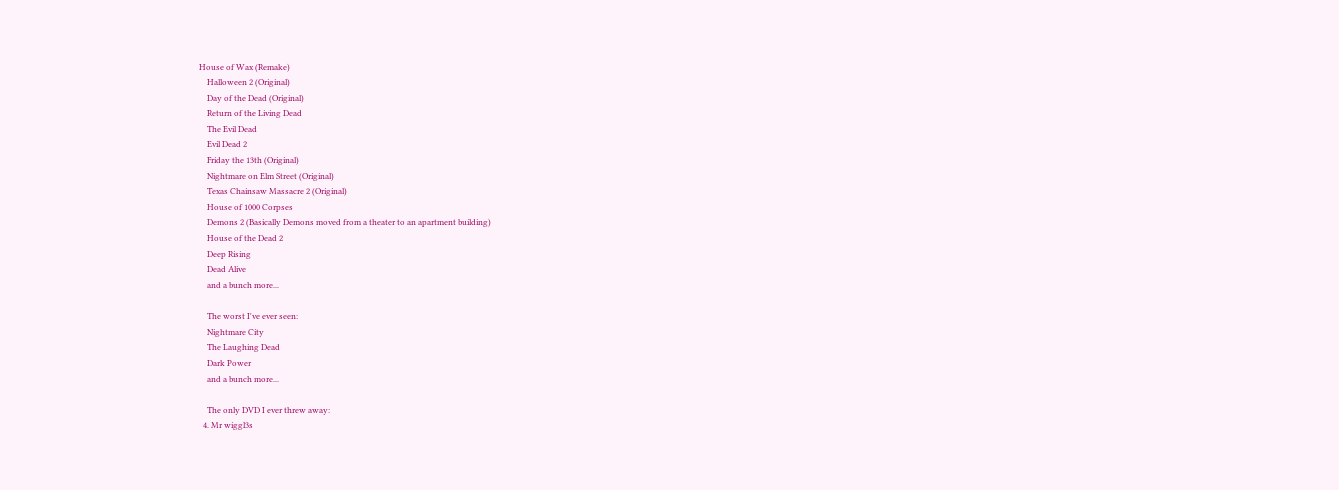House of Wax (Remake)
    Halloween 2 (Original)
    Day of the Dead (Original)
    Return of the Living Dead
    The Evil Dead
    Evil Dead 2
    Friday the 13th (Original)
    Nightmare on Elm Street (Original)
    Texas Chainsaw Massacre 2 (Original)
    House of 1000 Corpses
    Demons 2 (Basically Demons moved from a theater to an apartment building)
    House of the Dead 2
    Deep Rising
    Dead Alive
    and a bunch more...

    The worst I've ever seen:
    Nightmare City
    The Laughing Dead
    Dark Power
    and a bunch more...

    The only DVD I ever threw away:
  4. Mr wiggl3s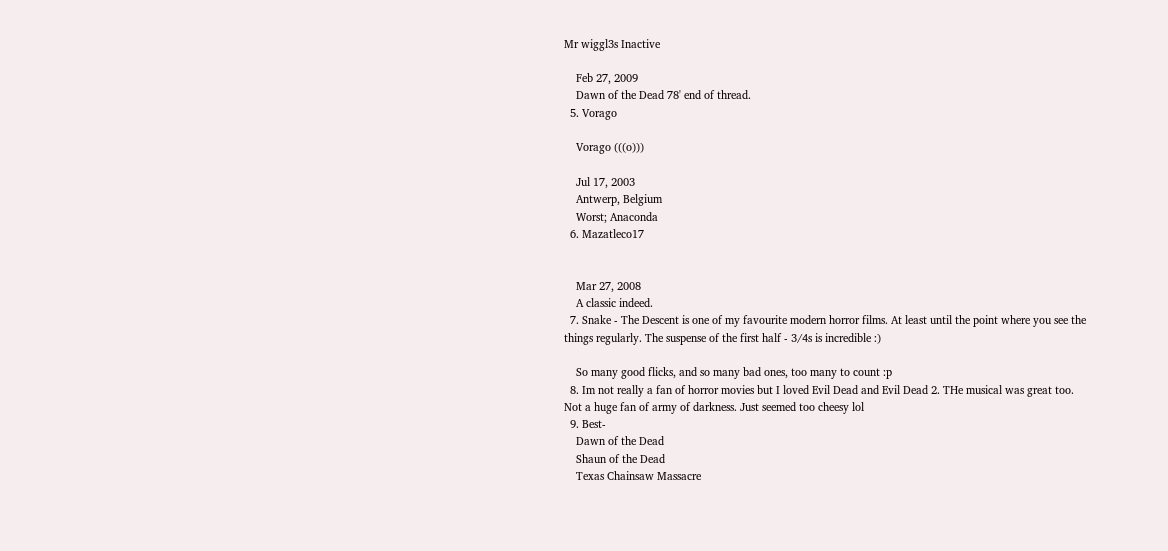Mr wiggl3s Inactive

    Feb 27, 2009
    Dawn of the Dead 78' end of thread.
  5. Vorago

    Vorago (((o)))

    Jul 17, 2003
    Antwerp, Belgium
    Worst; Anaconda
  6. Mazatleco17


    Mar 27, 2008
    A classic indeed.
  7. Snake - The Descent is one of my favourite modern horror films. At least until the point where you see the things regularly. The suspense of the first half - 3/4s is incredible :)

    So many good flicks, and so many bad ones, too many to count :p
  8. Im not really a fan of horror movies but I loved Evil Dead and Evil Dead 2. THe musical was great too. Not a huge fan of army of darkness. Just seemed too cheesy lol
  9. Best-
    Dawn of the Dead
    Shaun of the Dead
    Texas Chainsaw Massacre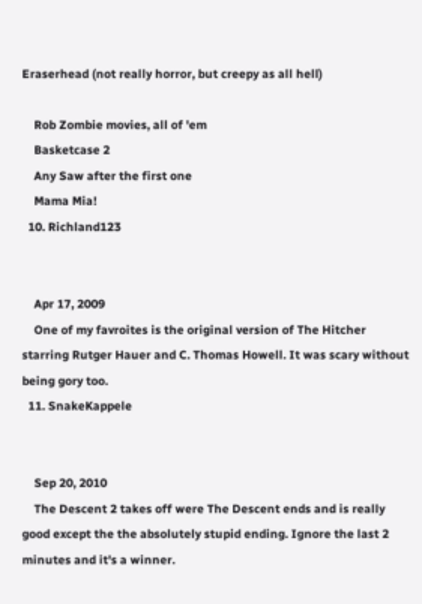Eraserhead (not really horror, but creepy as all hell)

    Rob Zombie movies, all of 'em
    Basketcase 2
    Any Saw after the first one
    Mama Mia!
  10. Richland123


    Apr 17, 2009
    One of my favroites is the original version of The Hitcher starring Rutger Hauer and C. Thomas Howell. It was scary without being gory too.
  11. SnakeKappele


    Sep 20, 2010
    The Descent 2 takes off were The Descent ends and is really good except the the absolutely stupid ending. Ignore the last 2 minutes and it's a winner.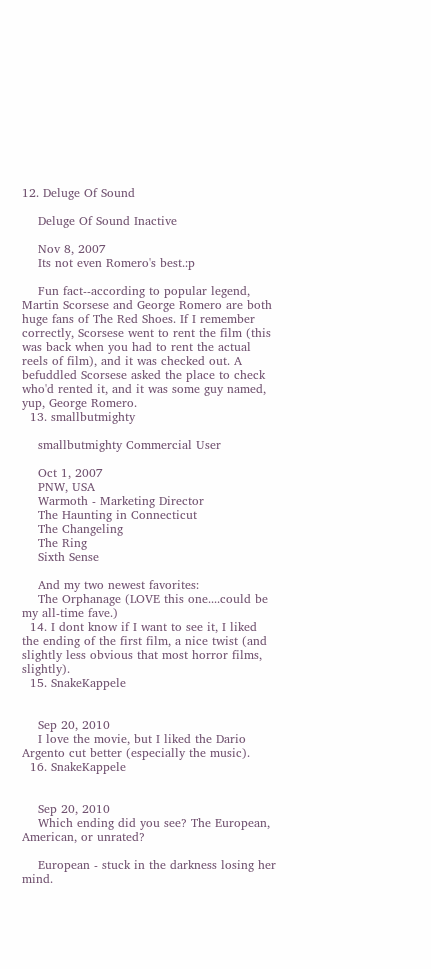12. Deluge Of Sound

    Deluge Of Sound Inactive

    Nov 8, 2007
    Its not even Romero's best.:p

    Fun fact--according to popular legend, Martin Scorsese and George Romero are both huge fans of The Red Shoes. If I remember correctly, Scorsese went to rent the film (this was back when you had to rent the actual reels of film), and it was checked out. A befuddled Scorsese asked the place to check who'd rented it, and it was some guy named, yup, George Romero.
  13. smallbutmighty

    smallbutmighty Commercial User

    Oct 1, 2007
    PNW, USA
    Warmoth - Marketing Director
    The Haunting in Connecticut
    The Changeling
    The Ring
    Sixth Sense

    And my two newest favorites:
    The Orphanage (LOVE this one....could be my all-time fave.)
  14. I dont know if I want to see it, I liked the ending of the first film, a nice twist (and slightly less obvious that most horror films, slightly).
  15. SnakeKappele


    Sep 20, 2010
    I love the movie, but I liked the Dario Argento cut better (especially the music).
  16. SnakeKappele


    Sep 20, 2010
    Which ending did you see? The European, American, or unrated?

    European - stuck in the darkness losing her mind.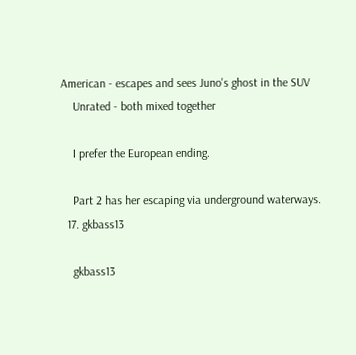American - escapes and sees Juno's ghost in the SUV
    Unrated - both mixed together

    I prefer the European ending.

    Part 2 has her escaping via underground waterways.
  17. gkbass13

    gkbass13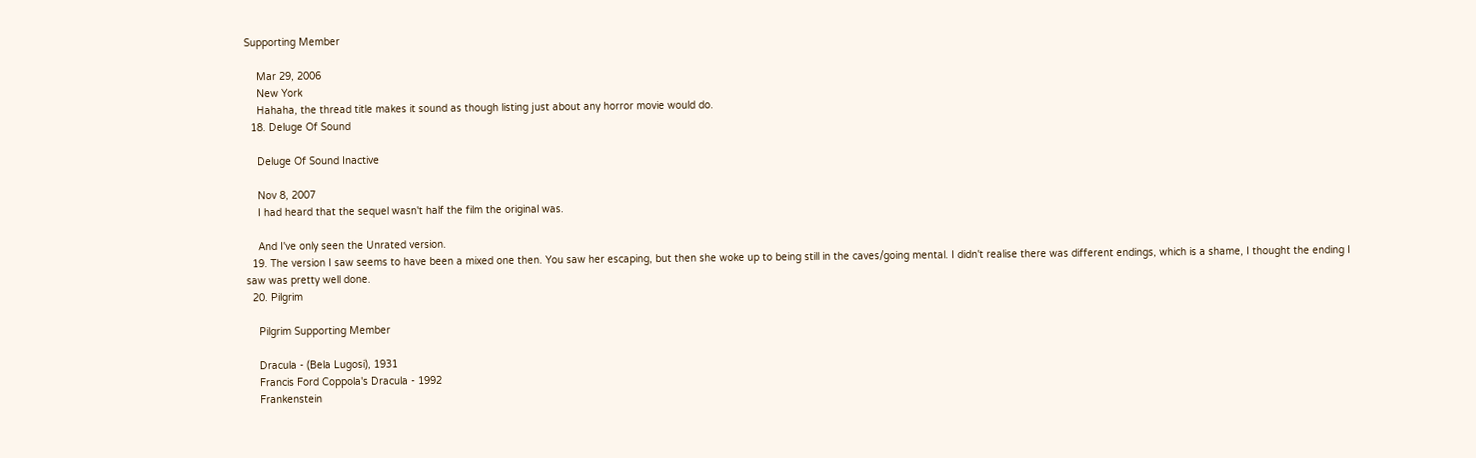Supporting Member

    Mar 29, 2006
    New York
    Hahaha, the thread title makes it sound as though listing just about any horror movie would do.
  18. Deluge Of Sound

    Deluge Of Sound Inactive

    Nov 8, 2007
    I had heard that the sequel wasn't half the film the original was.

    And I've only seen the Unrated version.
  19. The version I saw seems to have been a mixed one then. You saw her escaping, but then she woke up to being still in the caves/going mental. I didn't realise there was different endings, which is a shame, I thought the ending I saw was pretty well done.
  20. Pilgrim

    Pilgrim Supporting Member

    Dracula - (Bela Lugosi), 1931
    Francis Ford Coppola's Dracula - 1992
    Frankenstein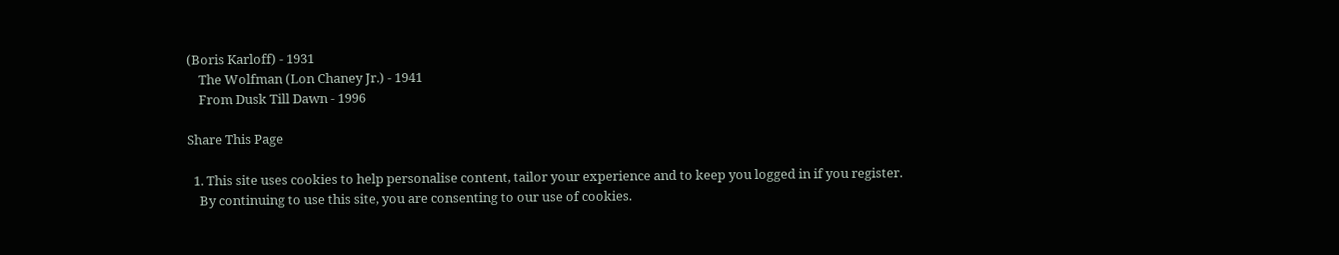(Boris Karloff) - 1931
    The Wolfman (Lon Chaney Jr.) - 1941
    From Dusk Till Dawn - 1996

Share This Page

  1. This site uses cookies to help personalise content, tailor your experience and to keep you logged in if you register.
    By continuing to use this site, you are consenting to our use of cookies.